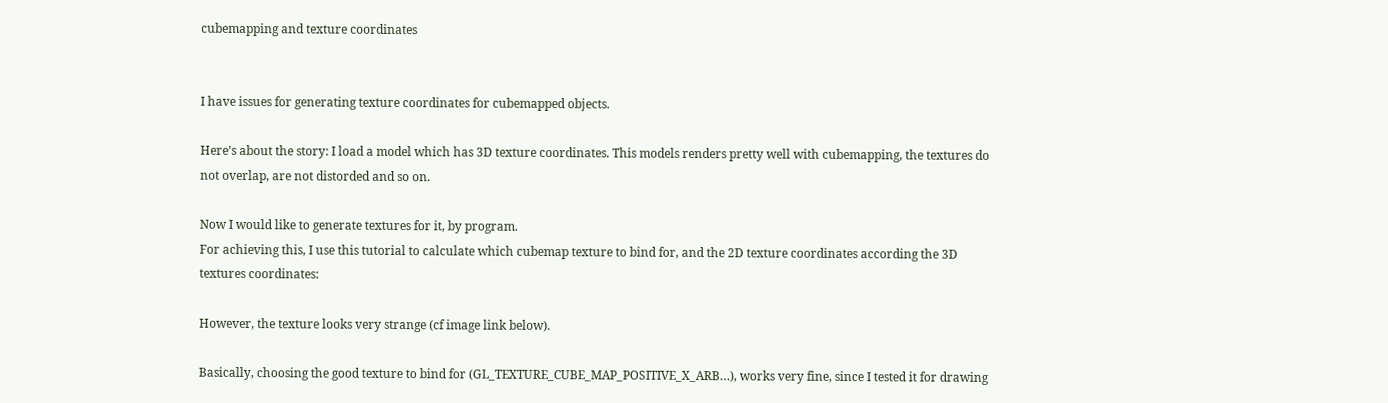cubemapping and texture coordinates


I have issues for generating texture coordinates for cubemapped objects.

Here’s about the story: I load a model which has 3D texture coordinates. This models renders pretty well with cubemapping, the textures do not overlap, are not distorded and so on.

Now I would like to generate textures for it, by program.
For achieving this, I use this tutorial to calculate which cubemap texture to bind for, and the 2D texture coordinates according the 3D textures coordinates:

However, the texture looks very strange (cf image link below).

Basically, choosing the good texture to bind for (GL_TEXTURE_CUBE_MAP_POSITIVE_X_ARB…), works very fine, since I tested it for drawing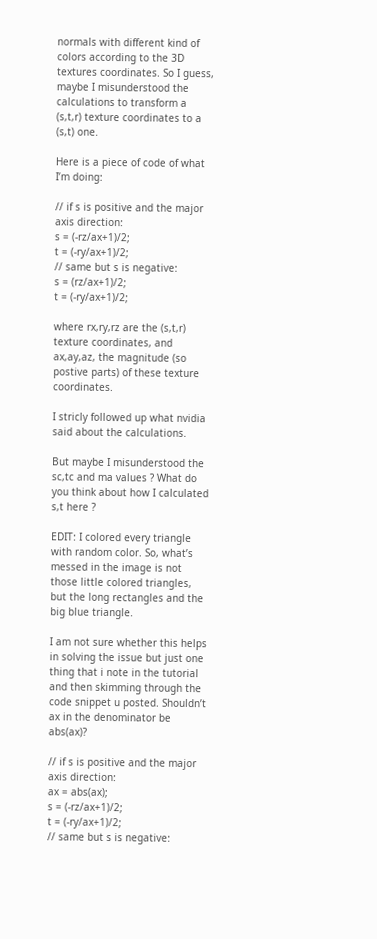normals with different kind of colors according to the 3D textures coordinates. So I guess, maybe I misunderstood the calculations to transform a (s,t,r) texture coordinates to a (s,t) one.

Here is a piece of code of what I’m doing:

// if s is positive and the major axis direction:
s = (-rz/ax+1)/2;
t = (-ry/ax+1)/2;
// same but s is negative:
s = (rz/ax+1)/2;
t = (-ry/ax+1)/2;

where rx,ry,rz are the (s,t,r) texture coordinates, and ax,ay,az, the magnitude (so postive parts) of these texture coordinates.

I stricly followed up what nvidia said about the calculations.

But maybe I misunderstood the sc,tc and ma values ? What do you think about how I calculated s,t here ?

EDIT: I colored every triangle with random color. So, what’s messed in the image is not those little colored triangles, but the long rectangles and the big blue triangle.

I am not sure whether this helps in solving the issue but just one thing that i note in the tutorial and then skimming through the code snippet u posted. Shouldn’t ax in the denominator be abs(ax)?

// if s is positive and the major axis direction:
ax = abs(ax);
s = (-rz/ax+1)/2;
t = (-ry/ax+1)/2;
// same but s is negative: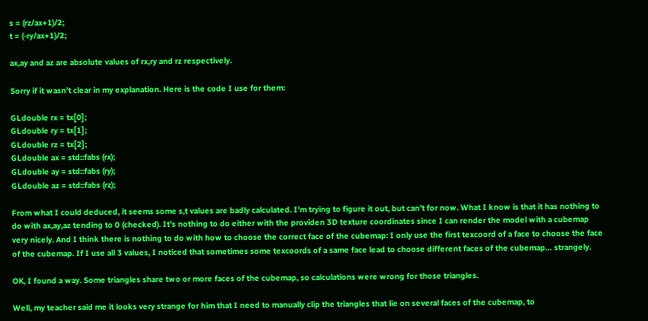s = (rz/ax+1)/2;
t = (-ry/ax+1)/2;

ax,ay and az are absolute values of rx,ry and rz respectively.

Sorry if it wasn’t clear in my explanation. Here is the code I use for them:

GLdouble rx = tx[0];
GLdouble ry = tx[1];
GLdouble rz = tx[2];
GLdouble ax = std::fabs (rx);
GLdouble ay = std::fabs (ry);
GLdouble az = std::fabs (rz);

From what I could deduced, it seems some s,t values are badly calculated. I’m trying to figure it out, but can’t for now. What I know is that it has nothing to do with ax,ay,az tending to 0 (checked). It’s nothing to do either with the providen 3D texture coordinates since I can render the model with a cubemap very nicely. And I think there is nothing to do with how to choose the correct face of the cubemap: I only use the first texcoord of a face to choose the face of the cubemap. If I use all 3 values, I noticed that sometimes some texcoords of a same face lead to choose different faces of the cubemap… strangely.

OK, I found a way. Some triangles share two or more faces of the cubemap, so calculations were wrong for those triangles.

Well, my teacher said me it looks very strange for him that I need to manually clip the triangles that lie on several faces of the cubemap, to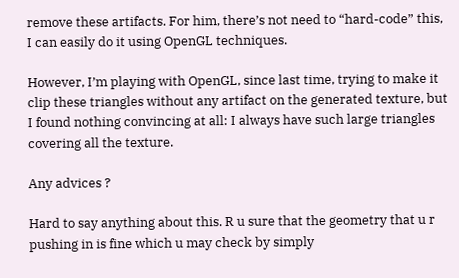remove these artifacts. For him, there’s not need to “hard-code” this, I can easily do it using OpenGL techniques.

However, I’m playing with OpenGL, since last time, trying to make it clip these triangles without any artifact on the generated texture, but I found nothing convincing at all: I always have such large triangles covering all the texture.

Any advices ?

Hard to say anything about this. R u sure that the geometry that u r pushing in is fine which u may check by simply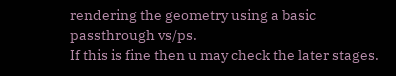rendering the geometry using a basic passthrough vs/ps.
If this is fine then u may check the later stages.